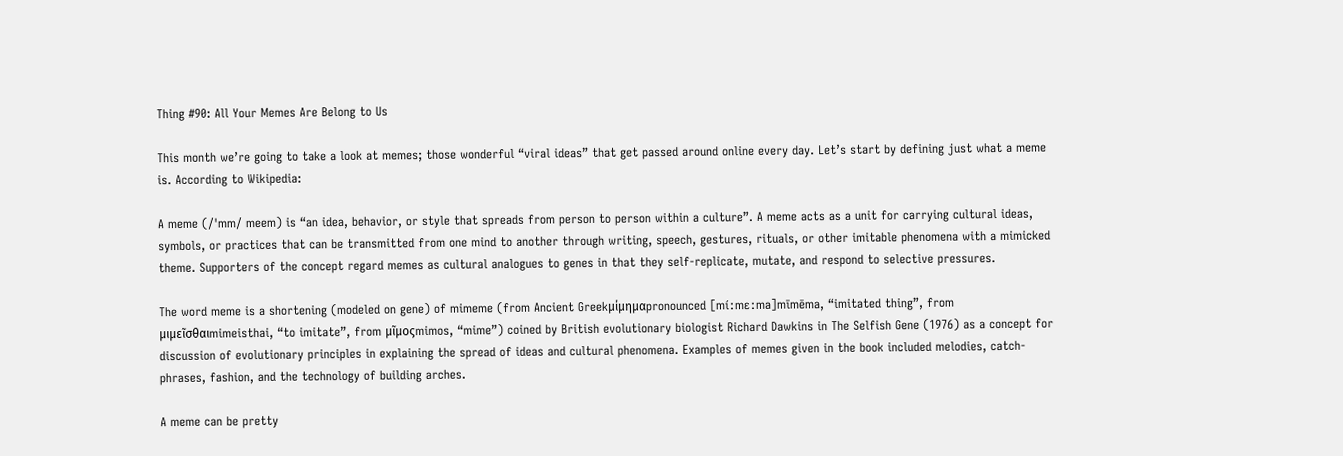Thing #90: All Your Memes Are Belong to Us

This month we’re going to take a look at memes; those wonderful “viral ideas” that get passed around online every day. Let’s start by defining just what a meme is. According to Wikipedia:

A meme (/ˈmm/ meem) is “an idea, behavior, or style that spreads from person to person within a culture”. A meme acts as a unit for carrying cultural ideas, symbols, or practices that can be transmitted from one mind to another through writing, speech, gestures, rituals, or other imitable phenomena with a mimicked theme. Supporters of the concept regard memes as cultural analogues to genes in that they self-replicate, mutate, and respond to selective pressures.

The word meme is a shortening (modeled on gene) of mimeme (from Ancient Greekμίμημαpronounced [míːmɛːma]mīmēma, “imitated thing”, from μιμεῖσθαιmimeisthai, “to imitate”, from μῖμοςmimos, “mime”) coined by British evolutionary biologist Richard Dawkins in The Selfish Gene (1976) as a concept for discussion of evolutionary principles in explaining the spread of ideas and cultural phenomena. Examples of memes given in the book included melodies, catch-phrases, fashion, and the technology of building arches.

A meme can be pretty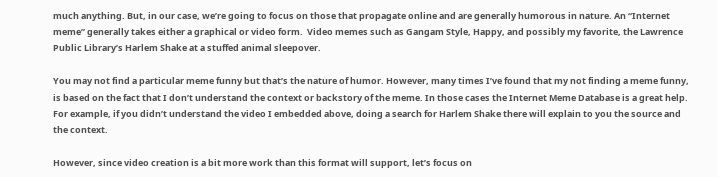much anything. But, in our case, we’re going to focus on those that propagate online and are generally humorous in nature. An “Internet meme” generally takes either a graphical or video form.  Video memes such as Gangam Style, Happy, and possibly my favorite, the Lawrence Public Library’s Harlem Shake at a stuffed animal sleepover.

You may not find a particular meme funny but that’s the nature of humor. However, many times I’ve found that my not finding a meme funny, is based on the fact that I don’t understand the context or backstory of the meme. In those cases the Internet Meme Database is a great help. For example, if you didn’t understand the video I embedded above, doing a search for Harlem Shake there will explain to you the source and the context.

However, since video creation is a bit more work than this format will support, let’s focus on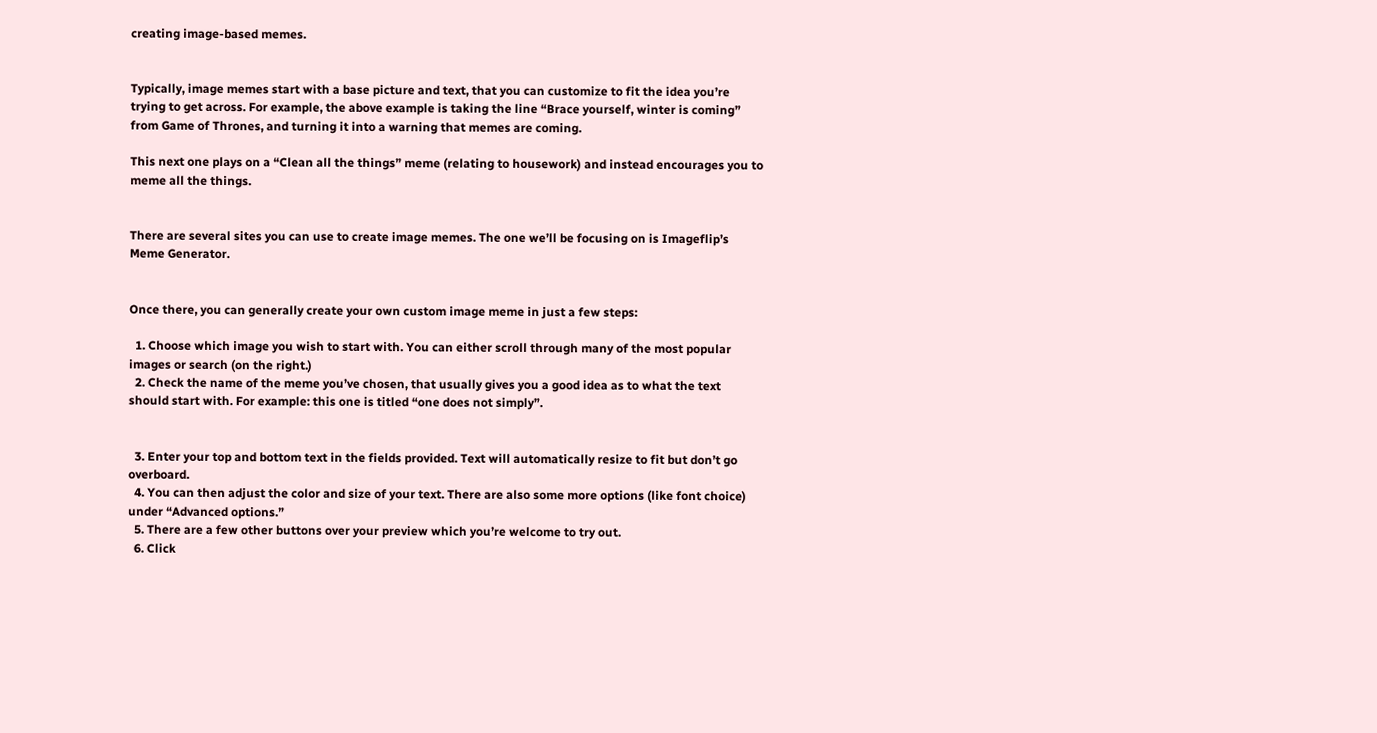creating image-based memes.


Typically, image memes start with a base picture and text, that you can customize to fit the idea you’re trying to get across. For example, the above example is taking the line “Brace yourself, winter is coming” from Game of Thrones, and turning it into a warning that memes are coming.

This next one plays on a “Clean all the things” meme (relating to housework) and instead encourages you to meme all the things.


There are several sites you can use to create image memes. The one we’ll be focusing on is Imageflip’s Meme Generator.


Once there, you can generally create your own custom image meme in just a few steps:

  1. Choose which image you wish to start with. You can either scroll through many of the most popular images or search (on the right.)
  2. Check the name of the meme you’ve chosen, that usually gives you a good idea as to what the text should start with. For example: this one is titled “one does not simply”.


  3. Enter your top and bottom text in the fields provided. Text will automatically resize to fit but don’t go overboard.
  4. You can then adjust the color and size of your text. There are also some more options (like font choice) under “Advanced options.”
  5. There are a few other buttons over your preview which you’re welcome to try out.
  6. Click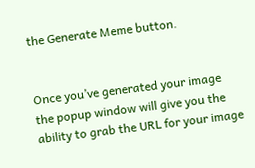the Generate Meme button.


Once you’ve generated your image the popup window will give you the ability to grab the URL for your image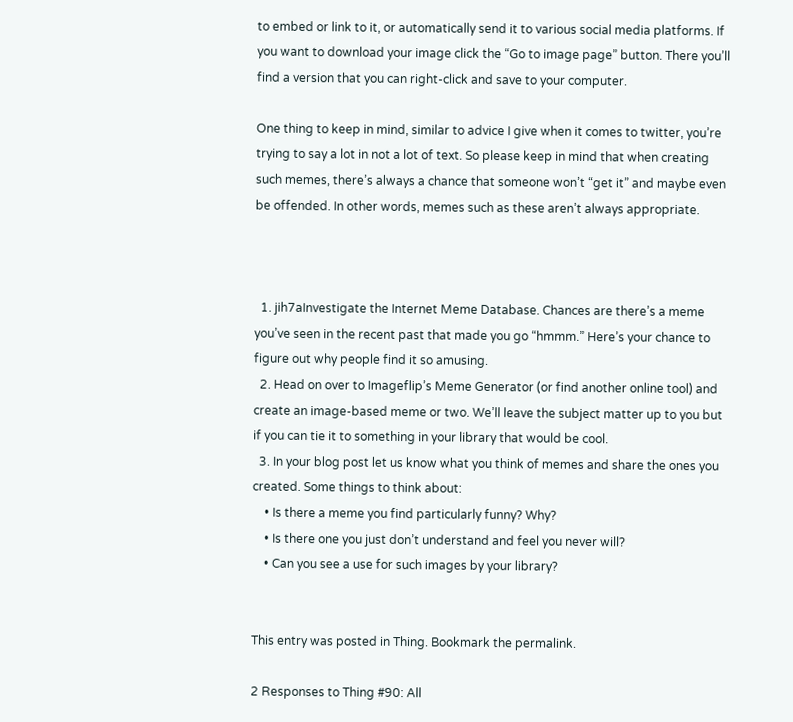to embed or link to it, or automatically send it to various social media platforms. If you want to download your image click the “Go to image page” button. There you’ll find a version that you can right-click and save to your computer.

One thing to keep in mind, similar to advice I give when it comes to twitter, you’re trying to say a lot in not a lot of text. So please keep in mind that when creating such memes, there’s always a chance that someone won’t “get it” and maybe even be offended. In other words, memes such as these aren’t always appropriate.



  1. jih7aInvestigate the Internet Meme Database. Chances are there’s a meme you’ve seen in the recent past that made you go “hmmm.” Here’s your chance to figure out why people find it so amusing.
  2. Head on over to Imageflip’s Meme Generator (or find another online tool) and create an image-based meme or two. We’ll leave the subject matter up to you but if you can tie it to something in your library that would be cool.
  3. In your blog post let us know what you think of memes and share the ones you created. Some things to think about:
    • Is there a meme you find particularly funny? Why?
    • Is there one you just don’t understand and feel you never will?
    • Can you see a use for such images by your library?


This entry was posted in Thing. Bookmark the permalink.

2 Responses to Thing #90: All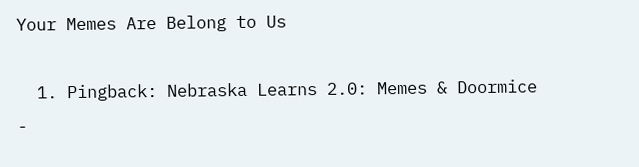Your Memes Are Belong to Us

  1. Pingback: Nebraska Learns 2.0: Memes & Doormice -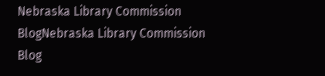Nebraska Library Commission BlogNebraska Library Commission Blog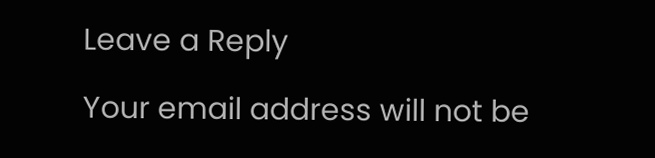Leave a Reply

Your email address will not be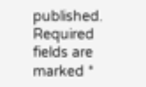published. Required fields are marked *